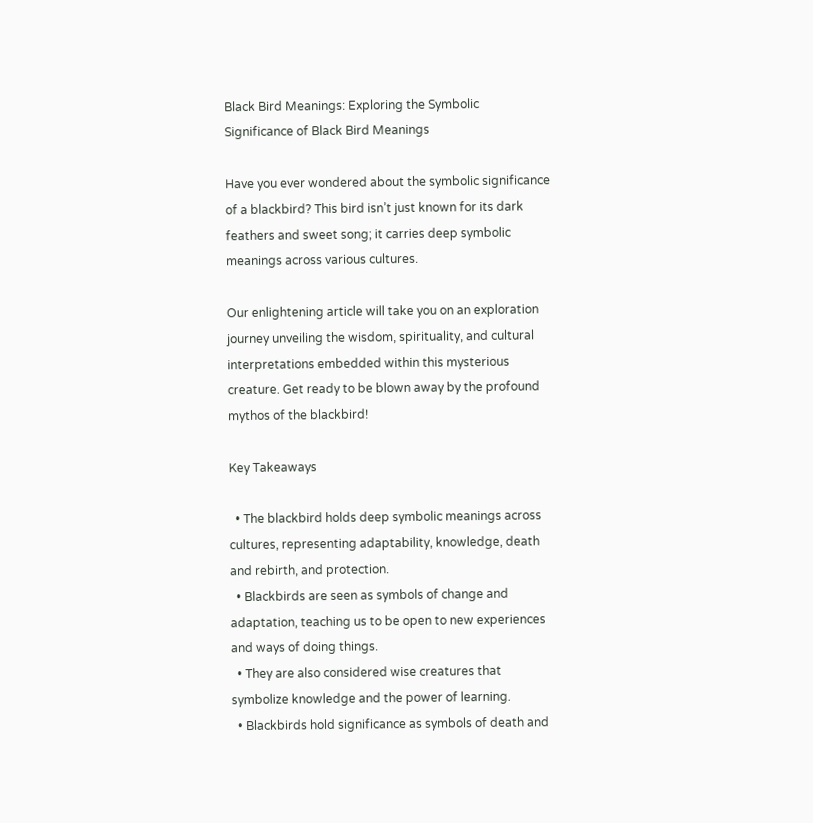Black Bird Meanings: Exploring the Symbolic Significance of Black Bird Meanings

Have you ever wondered about the symbolic significance of a blackbird? This bird isn’t just known for its dark feathers and sweet song; it carries deep symbolic meanings across various cultures.

Our enlightening article will take you on an exploration journey unveiling the wisdom, spirituality, and cultural interpretations embedded within this mysterious creature. Get ready to be blown away by the profound mythos of the blackbird!

Key Takeaways

  • The blackbird holds deep symbolic meanings across cultures, representing adaptability, knowledge, death and rebirth, and protection.
  • Blackbirds are seen as symbols of change and adaptation, teaching us to be open to new experiences and ways of doing things.
  • They are also considered wise creatures that symbolize knowledge and the power of learning.
  • Blackbirds hold significance as symbols of death and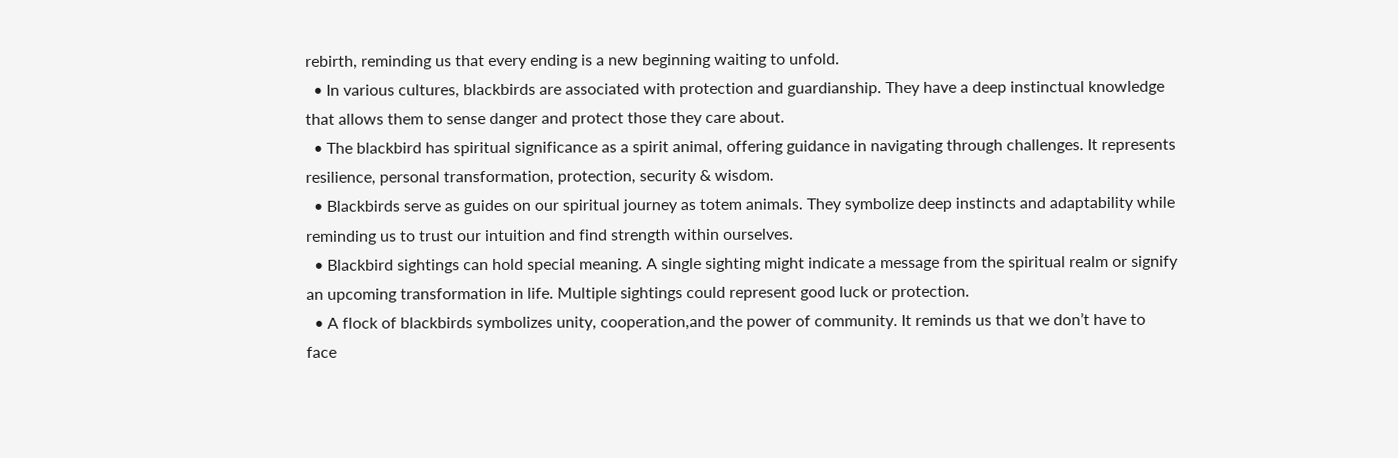rebirth, reminding us that every ending is a new beginning waiting to unfold.
  • In various cultures, blackbirds are associated with protection and guardianship. They have a deep instinctual knowledge that allows them to sense danger and protect those they care about.
  • The blackbird has spiritual significance as a spirit animal, offering guidance in navigating through challenges. It represents resilience, personal transformation, protection, security & wisdom.
  • Blackbirds serve as guides on our spiritual journey as totem animals. They symbolize deep instincts and adaptability while reminding us to trust our intuition and find strength within ourselves.
  • Blackbird sightings can hold special meaning. A single sighting might indicate a message from the spiritual realm or signify an upcoming transformation in life. Multiple sightings could represent good luck or protection.
  • A flock of blackbirds symbolizes unity, cooperation,and the power of community. It reminds us that we don’t have to face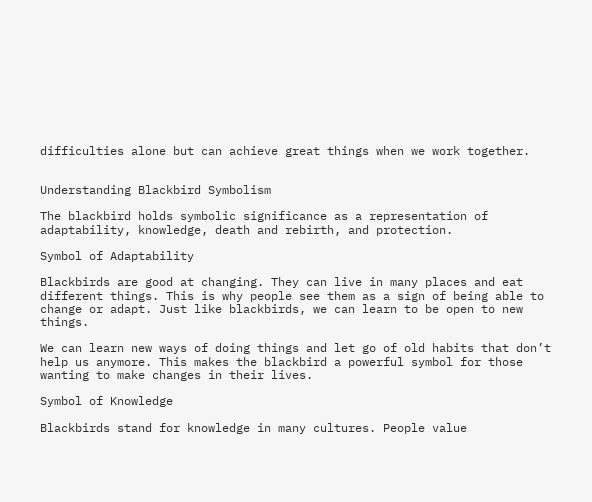difficulties alone but can achieve great things when we work together.


Understanding Blackbird Symbolism

The blackbird holds symbolic significance as a representation of adaptability, knowledge, death and rebirth, and protection.

Symbol of Adaptability

Blackbirds are good at changing. They can live in many places and eat different things. This is why people see them as a sign of being able to change or adapt. Just like blackbirds, we can learn to be open to new things.

We can learn new ways of doing things and let go of old habits that don’t help us anymore. This makes the blackbird a powerful symbol for those wanting to make changes in their lives.

Symbol of Knowledge

Blackbirds stand for knowledge in many cultures. People value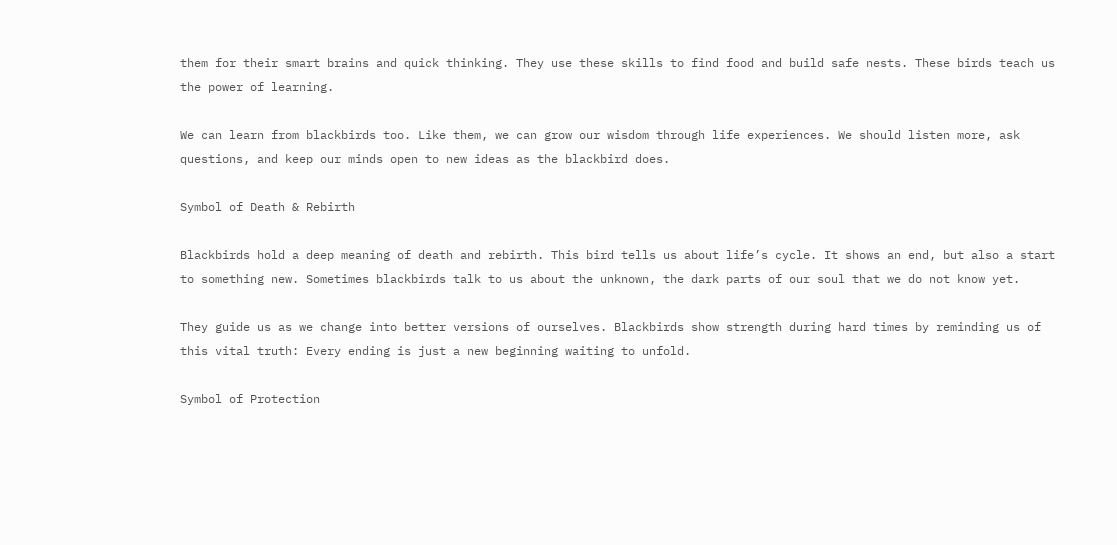them for their smart brains and quick thinking. They use these skills to find food and build safe nests. These birds teach us the power of learning.

We can learn from blackbirds too. Like them, we can grow our wisdom through life experiences. We should listen more, ask questions, and keep our minds open to new ideas as the blackbird does.

Symbol of Death & Rebirth

Blackbirds hold a deep meaning of death and rebirth. This bird tells us about life’s cycle. It shows an end, but also a start to something new. Sometimes blackbirds talk to us about the unknown, the dark parts of our soul that we do not know yet.

They guide us as we change into better versions of ourselves. Blackbirds show strength during hard times by reminding us of this vital truth: Every ending is just a new beginning waiting to unfold.

Symbol of Protection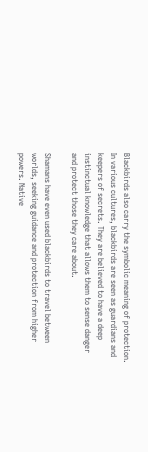Blackbirds also carry the symbolic meaning of protection. In various cultures, blackbirds are seen as guardians and keepers of secrets. They are believed to have a deep instinctual knowledge that allows them to sense danger and protect those they care about.

Shamans have even used blackbirds to travel between worlds, seeking guidance and protection from higher powers. Native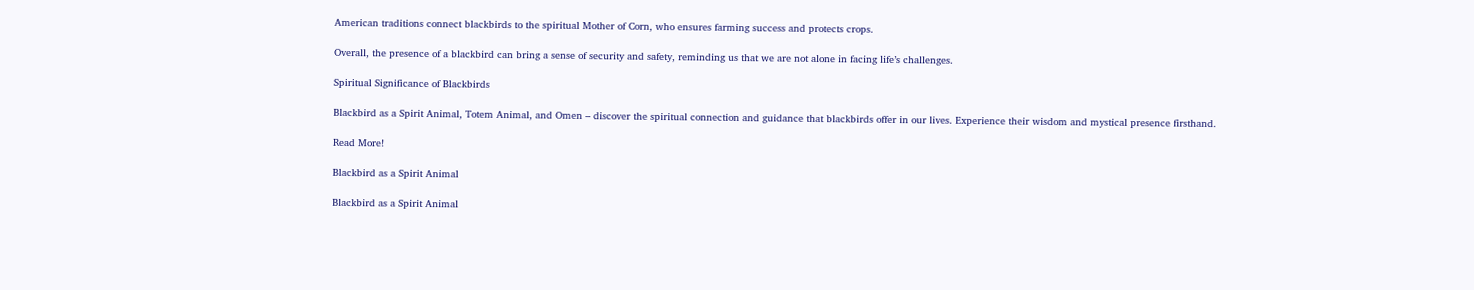American traditions connect blackbirds to the spiritual Mother of Corn, who ensures farming success and protects crops.

Overall, the presence of a blackbird can bring a sense of security and safety, reminding us that we are not alone in facing life’s challenges.

Spiritual Significance of Blackbirds

Blackbird as a Spirit Animal, Totem Animal, and Omen – discover the spiritual connection and guidance that blackbirds offer in our lives. Experience their wisdom and mystical presence firsthand.

Read More!

Blackbird as a Spirit Animal

Blackbird as a Spirit Animal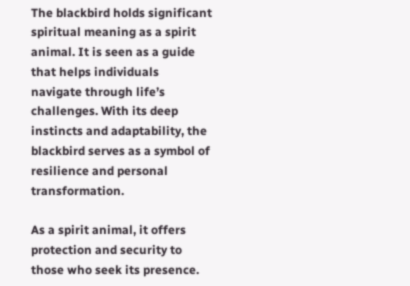The blackbird holds significant spiritual meaning as a spirit animal. It is seen as a guide that helps individuals navigate through life’s challenges. With its deep instincts and adaptability, the blackbird serves as a symbol of resilience and personal transformation.

As a spirit animal, it offers protection and security to those who seek its presence.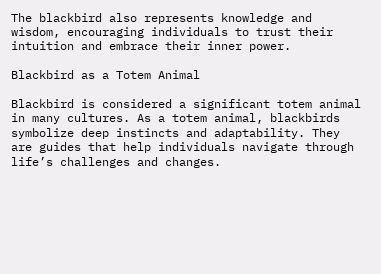The blackbird also represents knowledge and wisdom, encouraging individuals to trust their intuition and embrace their inner power.

Blackbird as a Totem Animal

Blackbird is considered a significant totem animal in many cultures. As a totem animal, blackbirds symbolize deep instincts and adaptability. They are guides that help individuals navigate through life’s challenges and changes.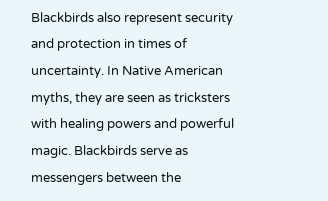Blackbirds also represent security and protection in times of uncertainty. In Native American myths, they are seen as tricksters with healing powers and powerful magic. Blackbirds serve as messengers between the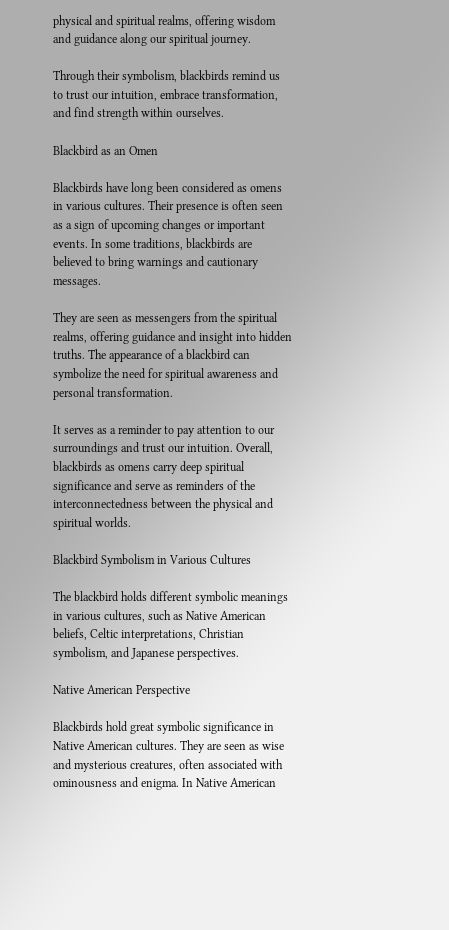physical and spiritual realms, offering wisdom and guidance along our spiritual journey.

Through their symbolism, blackbirds remind us to trust our intuition, embrace transformation, and find strength within ourselves.

Blackbird as an Omen

Blackbirds have long been considered as omens in various cultures. Their presence is often seen as a sign of upcoming changes or important events. In some traditions, blackbirds are believed to bring warnings and cautionary messages.

They are seen as messengers from the spiritual realms, offering guidance and insight into hidden truths. The appearance of a blackbird can symbolize the need for spiritual awareness and personal transformation.

It serves as a reminder to pay attention to our surroundings and trust our intuition. Overall, blackbirds as omens carry deep spiritual significance and serve as reminders of the interconnectedness between the physical and spiritual worlds.

Blackbird Symbolism in Various Cultures

The blackbird holds different symbolic meanings in various cultures, such as Native American beliefs, Celtic interpretations, Christian symbolism, and Japanese perspectives.

Native American Perspective

Blackbirds hold great symbolic significance in Native American cultures. They are seen as wise and mysterious creatures, often associated with ominousness and enigma. In Native American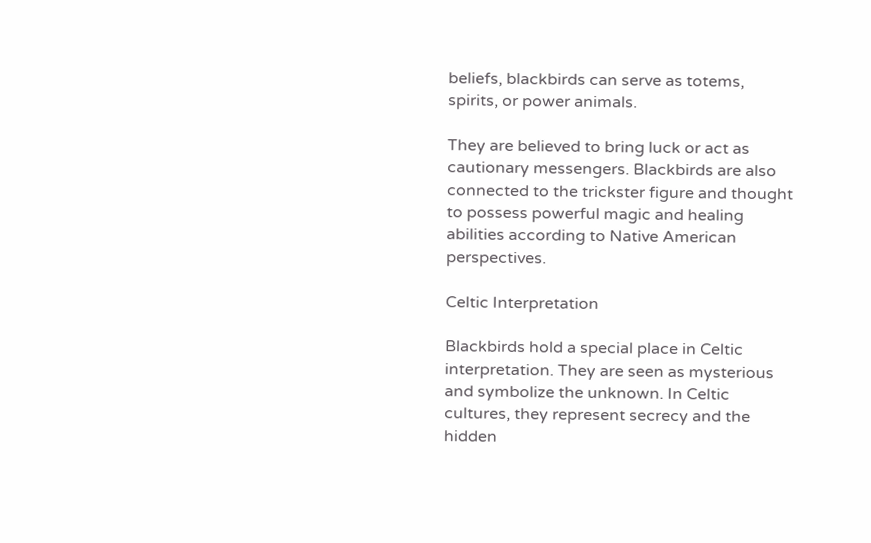beliefs, blackbirds can serve as totems, spirits, or power animals.

They are believed to bring luck or act as cautionary messengers. Blackbirds are also connected to the trickster figure and thought to possess powerful magic and healing abilities according to Native American perspectives.

Celtic Interpretation

Blackbirds hold a special place in Celtic interpretation. They are seen as mysterious and symbolize the unknown. In Celtic cultures, they represent secrecy and the hidden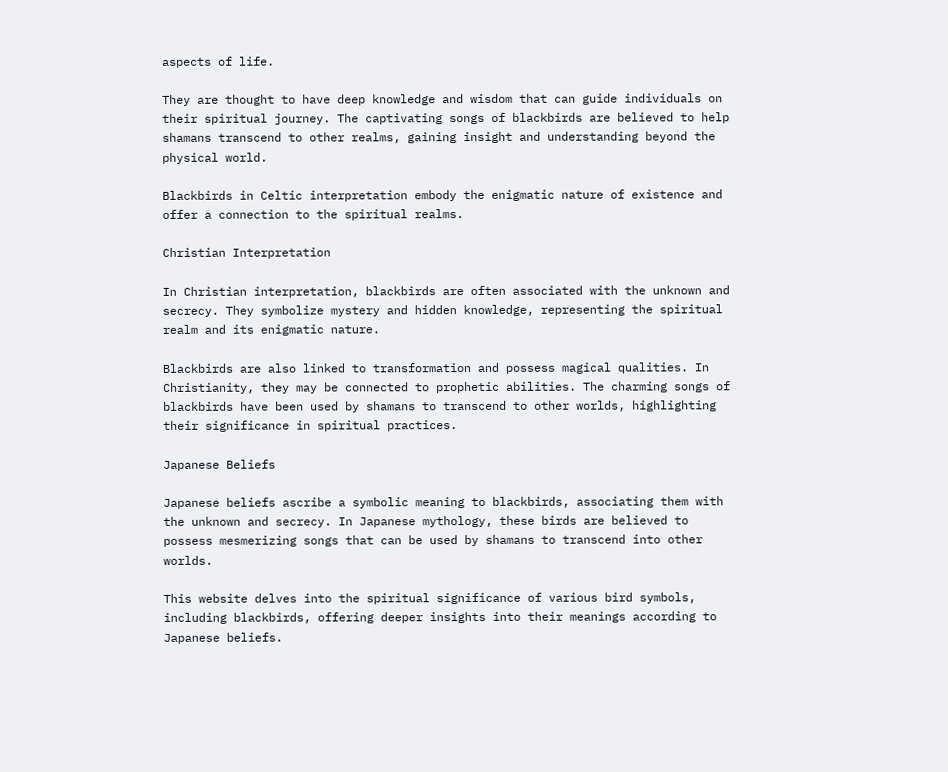aspects of life.

They are thought to have deep knowledge and wisdom that can guide individuals on their spiritual journey. The captivating songs of blackbirds are believed to help shamans transcend to other realms, gaining insight and understanding beyond the physical world.

Blackbirds in Celtic interpretation embody the enigmatic nature of existence and offer a connection to the spiritual realms.

Christian Interpretation

In Christian interpretation, blackbirds are often associated with the unknown and secrecy. They symbolize mystery and hidden knowledge, representing the spiritual realm and its enigmatic nature.

Blackbirds are also linked to transformation and possess magical qualities. In Christianity, they may be connected to prophetic abilities. The charming songs of blackbirds have been used by shamans to transcend to other worlds, highlighting their significance in spiritual practices.

Japanese Beliefs

Japanese beliefs ascribe a symbolic meaning to blackbirds, associating them with the unknown and secrecy. In Japanese mythology, these birds are believed to possess mesmerizing songs that can be used by shamans to transcend into other worlds.

This website delves into the spiritual significance of various bird symbols, including blackbirds, offering deeper insights into their meanings according to Japanese beliefs.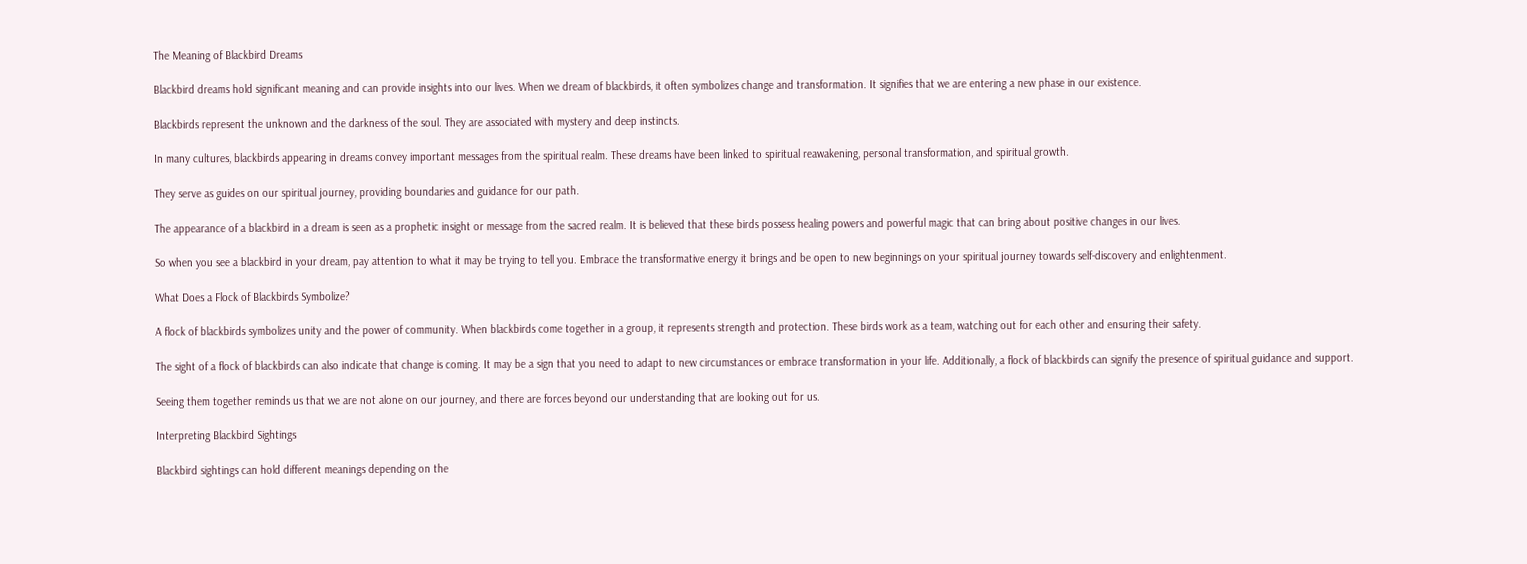The Meaning of Blackbird Dreams

Blackbird dreams hold significant meaning and can provide insights into our lives. When we dream of blackbirds, it often symbolizes change and transformation. It signifies that we are entering a new phase in our existence.

Blackbirds represent the unknown and the darkness of the soul. They are associated with mystery and deep instincts.

In many cultures, blackbirds appearing in dreams convey important messages from the spiritual realm. These dreams have been linked to spiritual reawakening, personal transformation, and spiritual growth.

They serve as guides on our spiritual journey, providing boundaries and guidance for our path.

The appearance of a blackbird in a dream is seen as a prophetic insight or message from the sacred realm. It is believed that these birds possess healing powers and powerful magic that can bring about positive changes in our lives.

So when you see a blackbird in your dream, pay attention to what it may be trying to tell you. Embrace the transformative energy it brings and be open to new beginnings on your spiritual journey towards self-discovery and enlightenment.

What Does a Flock of Blackbirds Symbolize?

A flock of blackbirds symbolizes unity and the power of community. When blackbirds come together in a group, it represents strength and protection. These birds work as a team, watching out for each other and ensuring their safety.

The sight of a flock of blackbirds can also indicate that change is coming. It may be a sign that you need to adapt to new circumstances or embrace transformation in your life. Additionally, a flock of blackbirds can signify the presence of spiritual guidance and support.

Seeing them together reminds us that we are not alone on our journey, and there are forces beyond our understanding that are looking out for us.

Interpreting Blackbird Sightings

Blackbird sightings can hold different meanings depending on the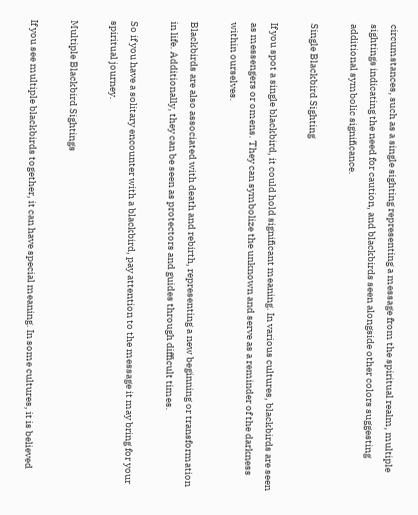circumstances, such as a single sighting representing a message from the spiritual realm, multiple sightings indicating the need for caution, and blackbirds seen alongside other colors suggesting additional symbolic significance.

Single Blackbird Sighting

If you spot a single blackbird, it could hold significant meaning. In various cultures, blackbirds are seen as messengers or omens. They can symbolize the unknown and serve as a reminder of the darkness within ourselves.

Blackbirds are also associated with death and rebirth, representing a new beginning or transformation in life. Additionally, they can be seen as protectors and guides through difficult times.

So if you have a solitary encounter with a blackbird, pay attention to the message it may bring for your spiritual journey.

Multiple Blackbird Sightings

If you see multiple blackbirds together, it can have special meaning. In some cultures, it is believed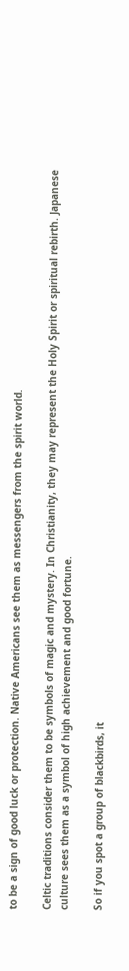to be a sign of good luck or protection. Native Americans see them as messengers from the spirit world.

Celtic traditions consider them to be symbols of magic and mystery. In Christianity, they may represent the Holy Spirit or spiritual rebirth. Japanese culture sees them as a symbol of high achievement and good fortune.

So if you spot a group of blackbirds, it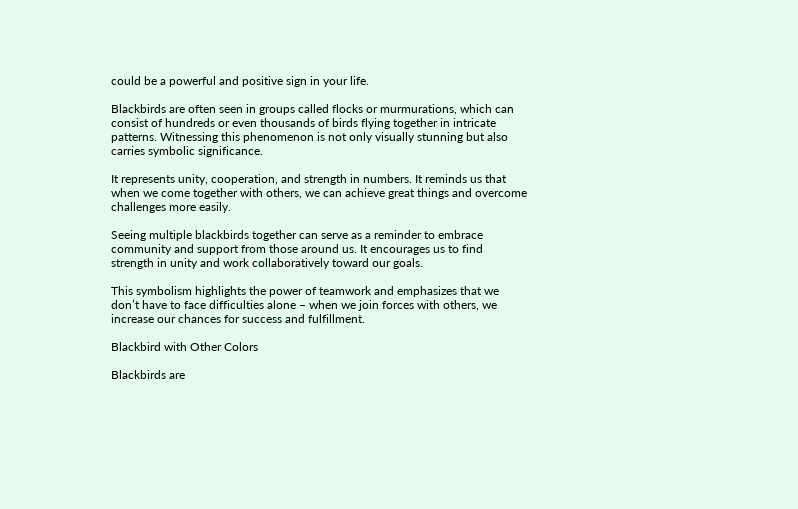could be a powerful and positive sign in your life.

Blackbirds are often seen in groups called flocks or murmurations, which can consist of hundreds or even thousands of birds flying together in intricate patterns. Witnessing this phenomenon is not only visually stunning but also carries symbolic significance.

It represents unity, cooperation, and strength in numbers. It reminds us that when we come together with others, we can achieve great things and overcome challenges more easily.

Seeing multiple blackbirds together can serve as a reminder to embrace community and support from those around us. It encourages us to find strength in unity and work collaboratively toward our goals.

This symbolism highlights the power of teamwork and emphasizes that we don’t have to face difficulties alone – when we join forces with others, we increase our chances for success and fulfillment.

Blackbird with Other Colors

Blackbirds are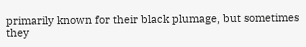primarily known for their black plumage, but sometimes they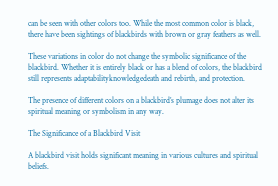can be seen with other colors too. While the most common color is black, there have been sightings of blackbirds with brown or gray feathers as well.

These variations in color do not change the symbolic significance of the blackbird. Whether it is entirely black or has a blend of colors, the blackbird still represents adaptabilityknowledgedeath and rebirth, and protection.

The presence of different colors on a blackbird’s plumage does not alter its spiritual meaning or symbolism in any way.

The Significance of a Blackbird Visit

A blackbird visit holds significant meaning in various cultures and spiritual beliefs.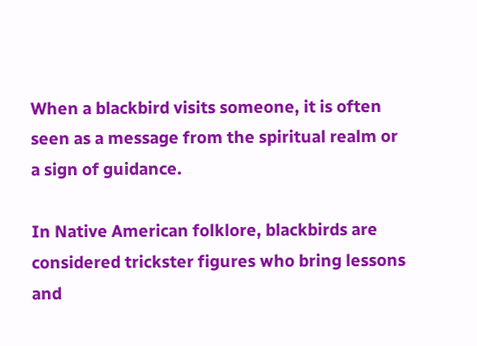When a blackbird visits someone, it is often seen as a message from the spiritual realm or a sign of guidance.

In Native American folklore, blackbirds are considered trickster figures who bring lessons and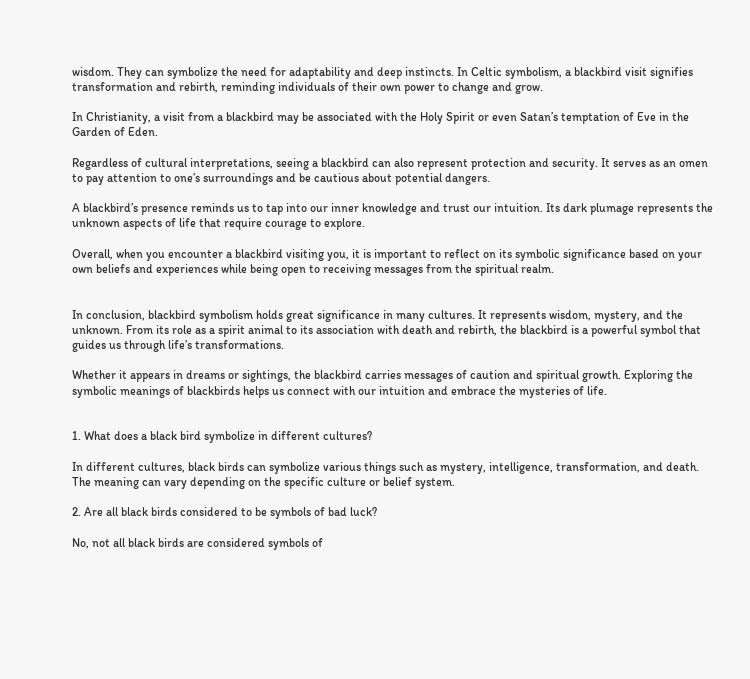wisdom. They can symbolize the need for adaptability and deep instincts. In Celtic symbolism, a blackbird visit signifies transformation and rebirth, reminding individuals of their own power to change and grow.

In Christianity, a visit from a blackbird may be associated with the Holy Spirit or even Satan’s temptation of Eve in the Garden of Eden.

Regardless of cultural interpretations, seeing a blackbird can also represent protection and security. It serves as an omen to pay attention to one’s surroundings and be cautious about potential dangers.

A blackbird’s presence reminds us to tap into our inner knowledge and trust our intuition. Its dark plumage represents the unknown aspects of life that require courage to explore.

Overall, when you encounter a blackbird visiting you, it is important to reflect on its symbolic significance based on your own beliefs and experiences while being open to receiving messages from the spiritual realm.


In conclusion, blackbird symbolism holds great significance in many cultures. It represents wisdom, mystery, and the unknown. From its role as a spirit animal to its association with death and rebirth, the blackbird is a powerful symbol that guides us through life’s transformations.

Whether it appears in dreams or sightings, the blackbird carries messages of caution and spiritual growth. Exploring the symbolic meanings of blackbirds helps us connect with our intuition and embrace the mysteries of life.


1. What does a black bird symbolize in different cultures?

In different cultures, black birds can symbolize various things such as mystery, intelligence, transformation, and death. The meaning can vary depending on the specific culture or belief system.

2. Are all black birds considered to be symbols of bad luck?

No, not all black birds are considered symbols of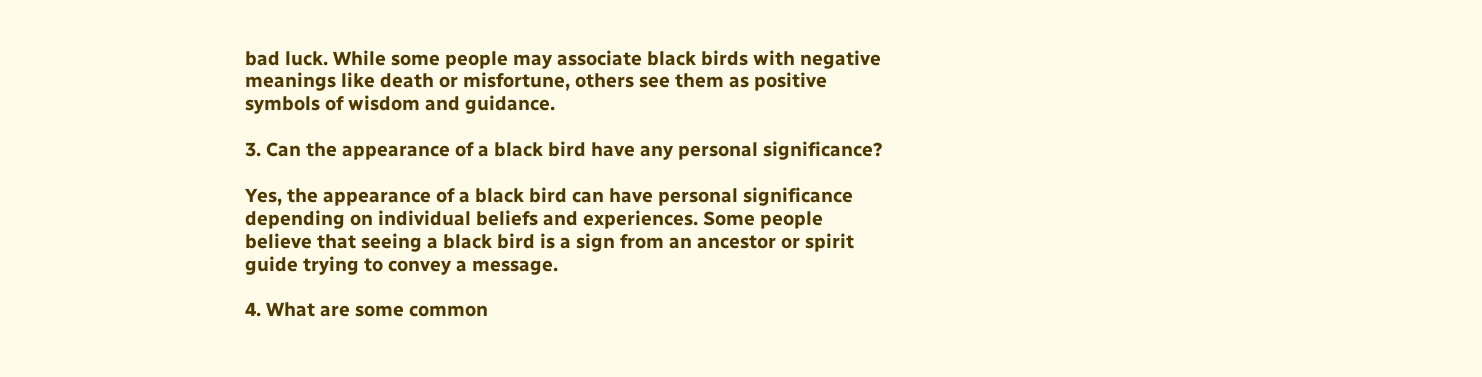bad luck. While some people may associate black birds with negative meanings like death or misfortune, others see them as positive symbols of wisdom and guidance.

3. Can the appearance of a black bird have any personal significance?

Yes, the appearance of a black bird can have personal significance depending on individual beliefs and experiences. Some people believe that seeing a black bird is a sign from an ancestor or spirit guide trying to convey a message.

4. What are some common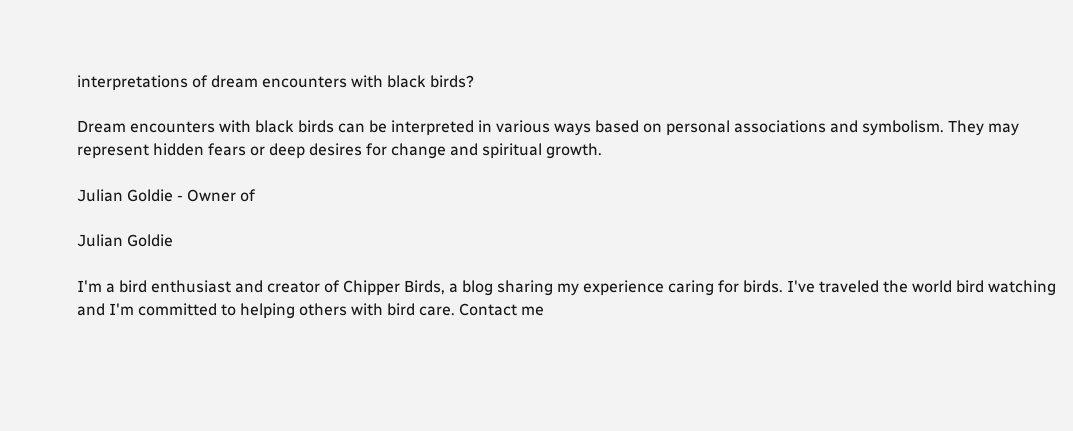interpretations of dream encounters with black birds?

Dream encounters with black birds can be interpreted in various ways based on personal associations and symbolism. They may represent hidden fears or deep desires for change and spiritual growth.

Julian Goldie - Owner of

Julian Goldie

I'm a bird enthusiast and creator of Chipper Birds, a blog sharing my experience caring for birds. I've traveled the world bird watching and I'm committed to helping others with bird care. Contact me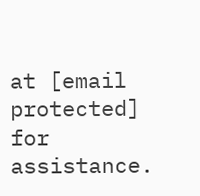at [email protected] for assistance.